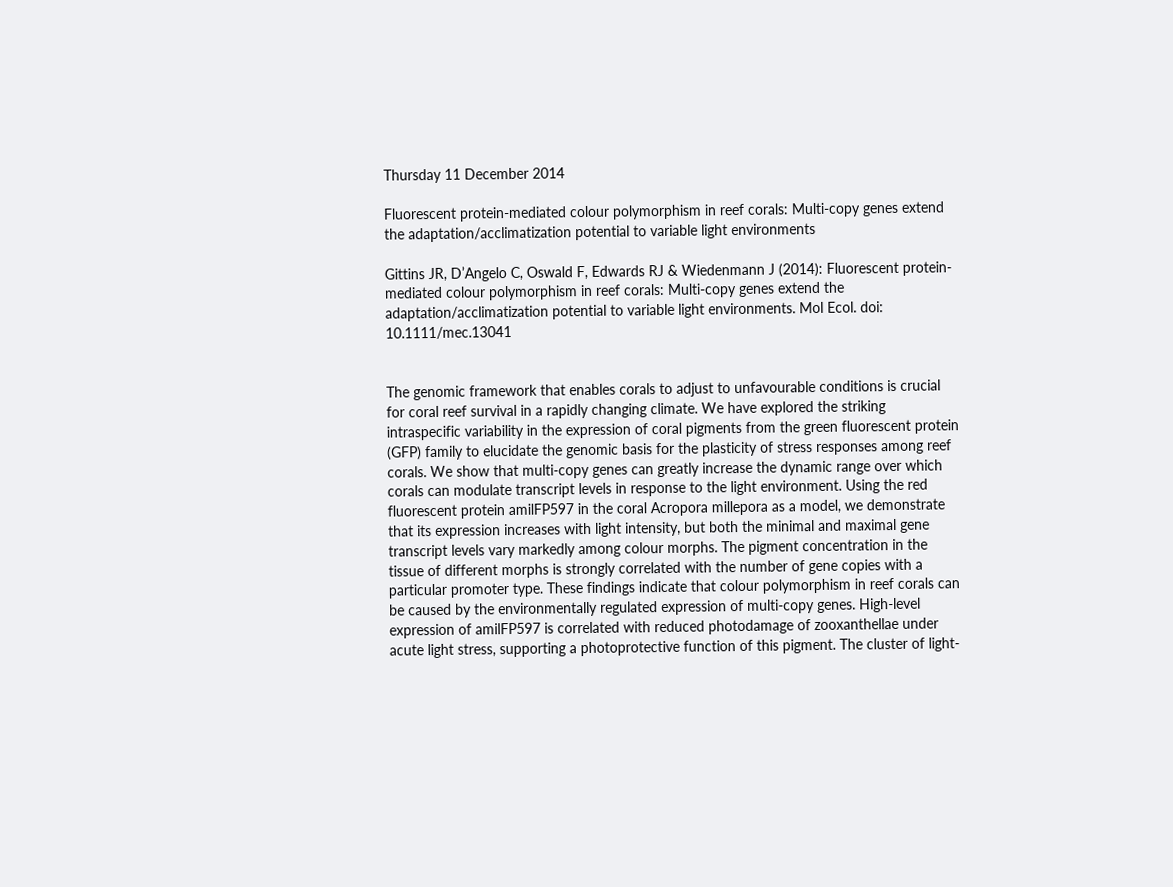Thursday 11 December 2014

Fluorescent protein-mediated colour polymorphism in reef corals: Multi-copy genes extend the adaptation/acclimatization potential to variable light environments

Gittins JR, D’Angelo C, Oswald F, Edwards RJ & Wiedenmann J (2014): Fluorescent protein-mediated colour polymorphism in reef corals: Multi-copy genes extend the adaptation/acclimatization potential to variable light environments. Mol Ecol. doi: 10.1111/mec.13041


The genomic framework that enables corals to adjust to unfavourable conditions is crucial for coral reef survival in a rapidly changing climate. We have explored the striking intraspecific variability in the expression of coral pigments from the green fluorescent protein (GFP) family to elucidate the genomic basis for the plasticity of stress responses among reef corals. We show that multi-copy genes can greatly increase the dynamic range over which corals can modulate transcript levels in response to the light environment. Using the red fluorescent protein amilFP597 in the coral Acropora millepora as a model, we demonstrate that its expression increases with light intensity, but both the minimal and maximal gene transcript levels vary markedly among colour morphs. The pigment concentration in the tissue of different morphs is strongly correlated with the number of gene copies with a particular promoter type. These findings indicate that colour polymorphism in reef corals can be caused by the environmentally regulated expression of multi-copy genes. High-level expression of amilFP597 is correlated with reduced photodamage of zooxanthellae under acute light stress, supporting a photoprotective function of this pigment. The cluster of light-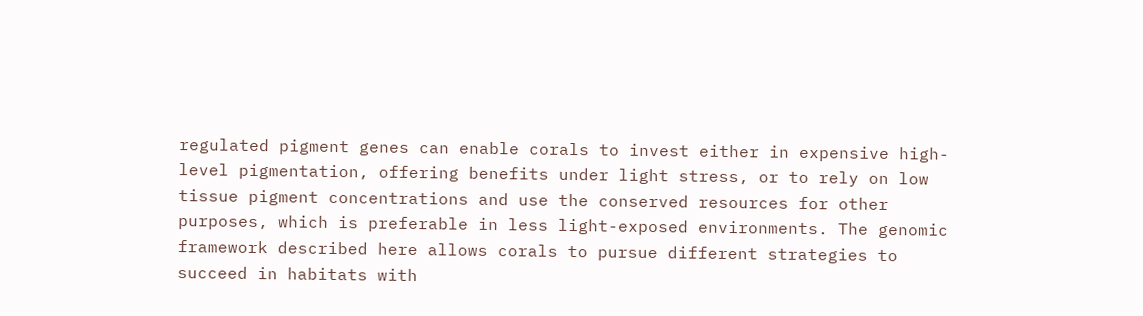regulated pigment genes can enable corals to invest either in expensive high-level pigmentation, offering benefits under light stress, or to rely on low tissue pigment concentrations and use the conserved resources for other purposes, which is preferable in less light-exposed environments. The genomic framework described here allows corals to pursue different strategies to succeed in habitats with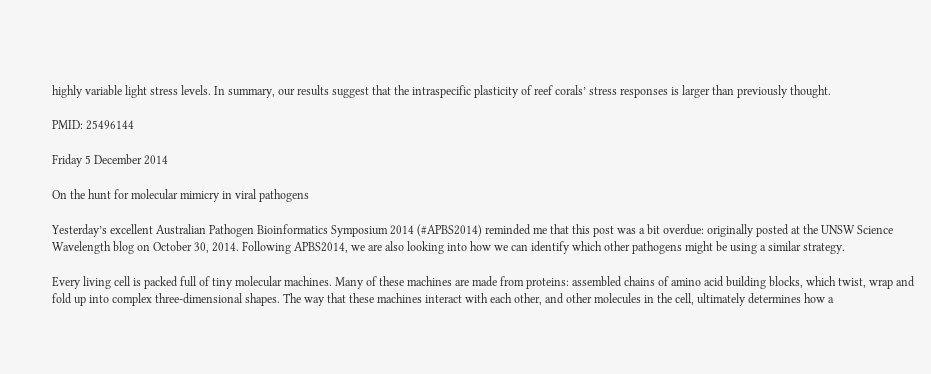highly variable light stress levels. In summary, our results suggest that the intraspecific plasticity of reef corals’ stress responses is larger than previously thought.

PMID: 25496144

Friday 5 December 2014

On the hunt for molecular mimicry in viral pathogens

Yesterday’s excellent Australian Pathogen Bioinformatics Symposium 2014 (#APBS2014) reminded me that this post was a bit overdue: originally posted at the UNSW Science Wavelength blog on October 30, 2014. Following APBS2014, we are also looking into how we can identify which other pathogens might be using a similar strategy.

Every living cell is packed full of tiny molecular machines. Many of these machines are made from proteins: assembled chains of amino acid building blocks, which twist, wrap and fold up into complex three-dimensional shapes. The way that these machines interact with each other, and other molecules in the cell, ultimately determines how a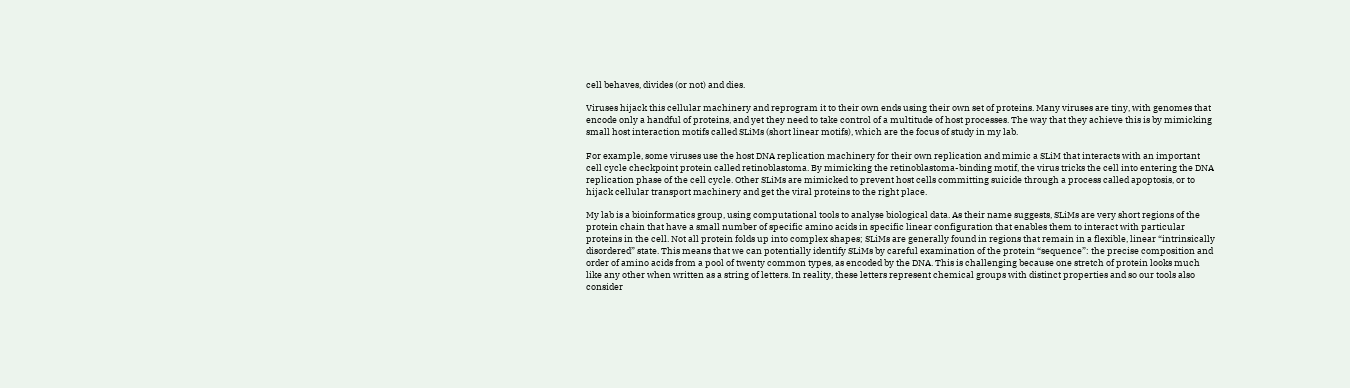cell behaves, divides (or not) and dies.

Viruses hijack this cellular machinery and reprogram it to their own ends using their own set of proteins. Many viruses are tiny, with genomes that encode only a handful of proteins, and yet they need to take control of a multitude of host processes. The way that they achieve this is by mimicking small host interaction motifs called SLiMs (short linear motifs), which are the focus of study in my lab.

For example, some viruses use the host DNA replication machinery for their own replication and mimic a SLiM that interacts with an important cell cycle checkpoint protein called retinoblastoma. By mimicking the retinoblastoma-binding motif, the virus tricks the cell into entering the DNA replication phase of the cell cycle. Other SLiMs are mimicked to prevent host cells committing suicide through a process called apoptosis, or to hijack cellular transport machinery and get the viral proteins to the right place.

My lab is a bioinformatics group, using computational tools to analyse biological data. As their name suggests, SLiMs are very short regions of the protein chain that have a small number of specific amino acids in specific linear configuration that enables them to interact with particular proteins in the cell. Not all protein folds up into complex shapes; SLiMs are generally found in regions that remain in a flexible, linear “intrinsically disordered” state. This means that we can potentially identify SLiMs by careful examination of the protein “sequence”: the precise composition and order of amino acids from a pool of twenty common types, as encoded by the DNA. This is challenging because one stretch of protein looks much like any other when written as a string of letters. In reality, these letters represent chemical groups with distinct properties and so our tools also consider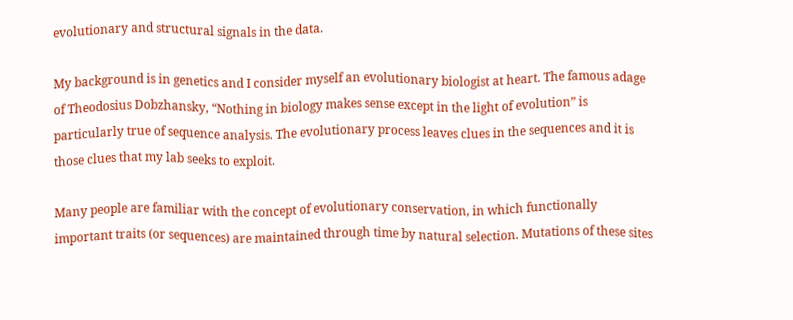evolutionary and structural signals in the data.

My background is in genetics and I consider myself an evolutionary biologist at heart. The famous adage of Theodosius Dobzhansky, “Nothing in biology makes sense except in the light of evolution” is particularly true of sequence analysis. The evolutionary process leaves clues in the sequences and it is those clues that my lab seeks to exploit.

Many people are familiar with the concept of evolutionary conservation, in which functionally important traits (or sequences) are maintained through time by natural selection. Mutations of these sites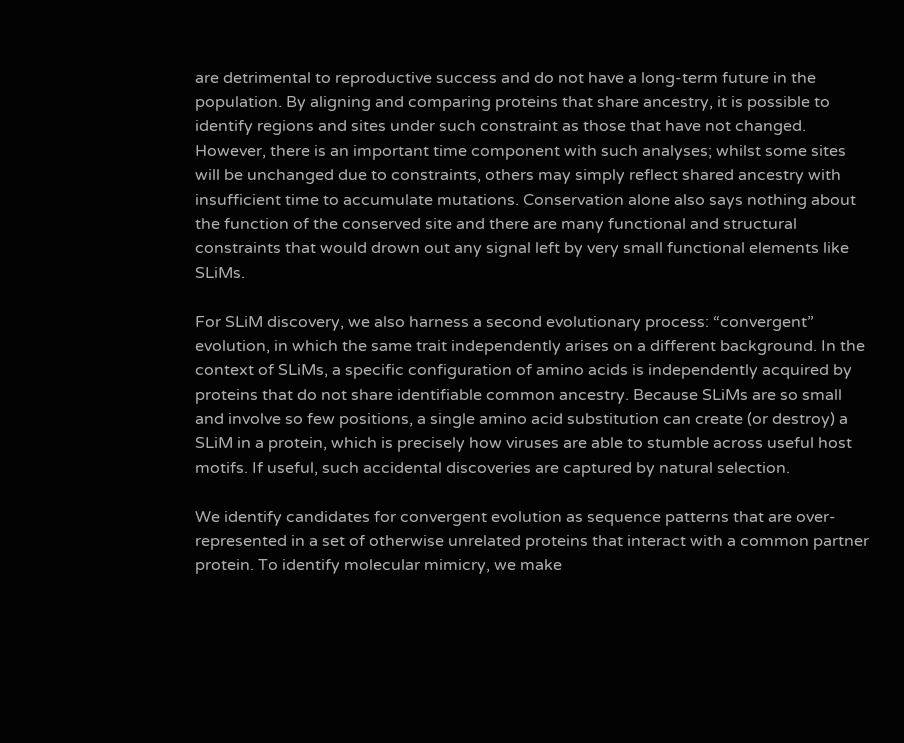are detrimental to reproductive success and do not have a long-term future in the population. By aligning and comparing proteins that share ancestry, it is possible to identify regions and sites under such constraint as those that have not changed. However, there is an important time component with such analyses; whilst some sites will be unchanged due to constraints, others may simply reflect shared ancestry with insufficient time to accumulate mutations. Conservation alone also says nothing about the function of the conserved site and there are many functional and structural constraints that would drown out any signal left by very small functional elements like SLiMs.

For SLiM discovery, we also harness a second evolutionary process: “convergent” evolution, in which the same trait independently arises on a different background. In the context of SLiMs, a specific configuration of amino acids is independently acquired by proteins that do not share identifiable common ancestry. Because SLiMs are so small and involve so few positions, a single amino acid substitution can create (or destroy) a SLiM in a protein, which is precisely how viruses are able to stumble across useful host motifs. If useful, such accidental discoveries are captured by natural selection.

We identify candidates for convergent evolution as sequence patterns that are over-represented in a set of otherwise unrelated proteins that interact with a common partner protein. To identify molecular mimicry, we make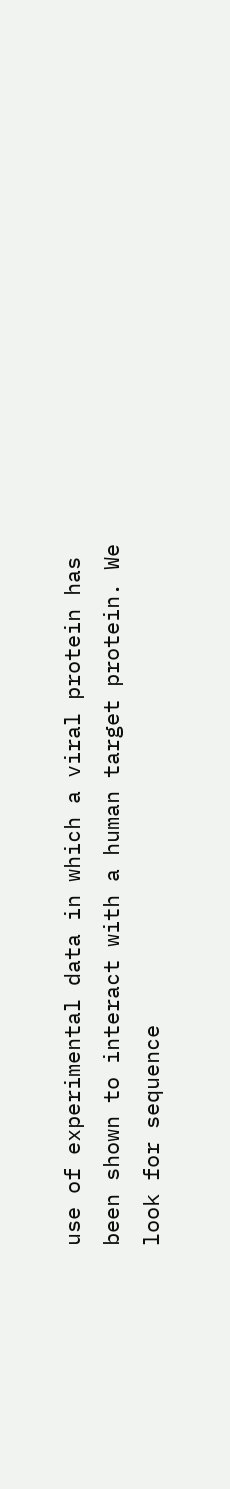use of experimental data in which a viral protein has been shown to interact with a human target protein. We look for sequence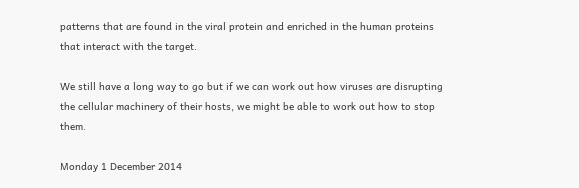patterns that are found in the viral protein and enriched in the human proteins that interact with the target.

We still have a long way to go but if we can work out how viruses are disrupting the cellular machinery of their hosts, we might be able to work out how to stop them.

Monday 1 December 2014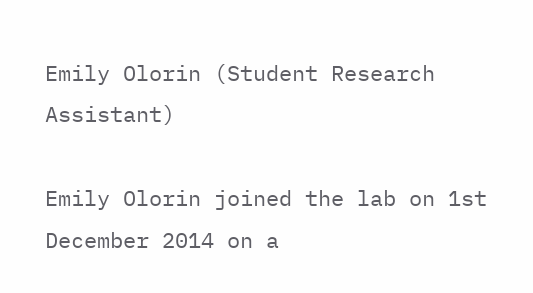Emily Olorin (Student Research Assistant)

Emily Olorin joined the lab on 1st December 2014 on a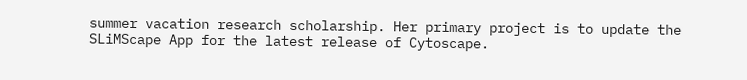summer vacation research scholarship. Her primary project is to update the SLiMScape App for the latest release of Cytoscape.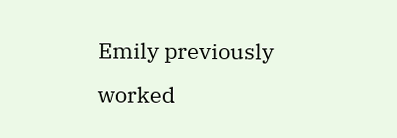Emily previously worked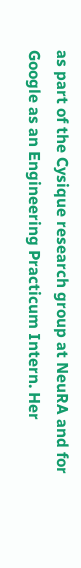as part of the Cysique research group at NeuRA and for Google as an Engineering Practicum Intern. Her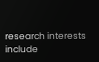research interests include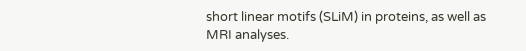short linear motifs (SLiM) in proteins, as well as MRI analyses.